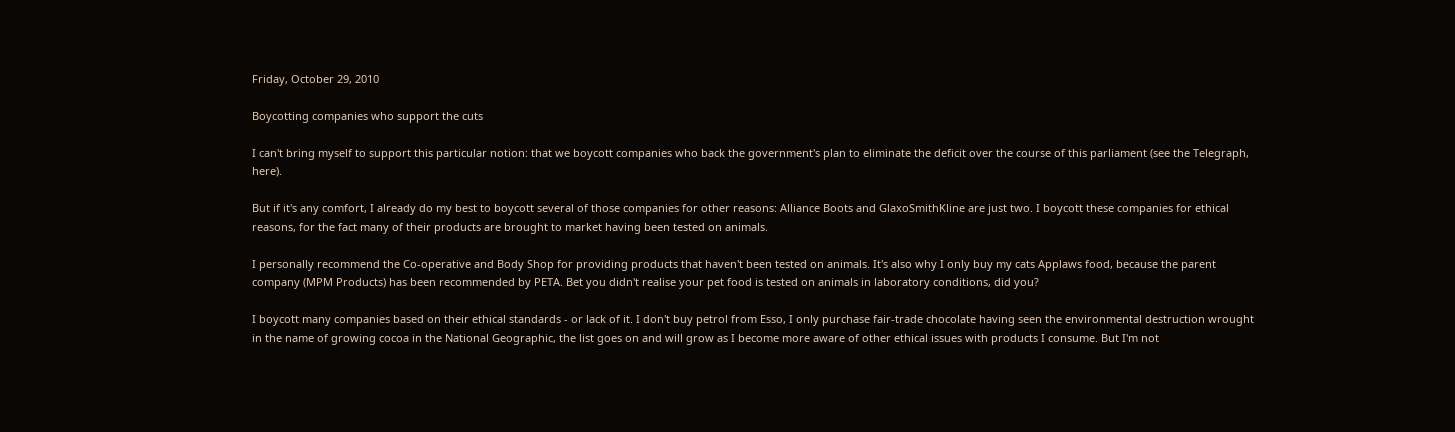Friday, October 29, 2010

Boycotting companies who support the cuts

I can't bring myself to support this particular notion: that we boycott companies who back the government's plan to eliminate the deficit over the course of this parliament (see the Telegraph, here).

But if it's any comfort, I already do my best to boycott several of those companies for other reasons: Alliance Boots and GlaxoSmithKline are just two. I boycott these companies for ethical reasons, for the fact many of their products are brought to market having been tested on animals.

I personally recommend the Co-operative and Body Shop for providing products that haven't been tested on animals. It's also why I only buy my cats Applaws food, because the parent company (MPM Products) has been recommended by PETA. Bet you didn't realise your pet food is tested on animals in laboratory conditions, did you?

I boycott many companies based on their ethical standards - or lack of it. I don't buy petrol from Esso, I only purchase fair-trade chocolate having seen the environmental destruction wrought in the name of growing cocoa in the National Geographic, the list goes on and will grow as I become more aware of other ethical issues with products I consume. But I'm not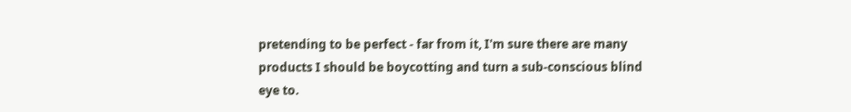pretending to be perfect - far from it, I'm sure there are many products I should be boycotting and turn a sub-conscious blind eye to.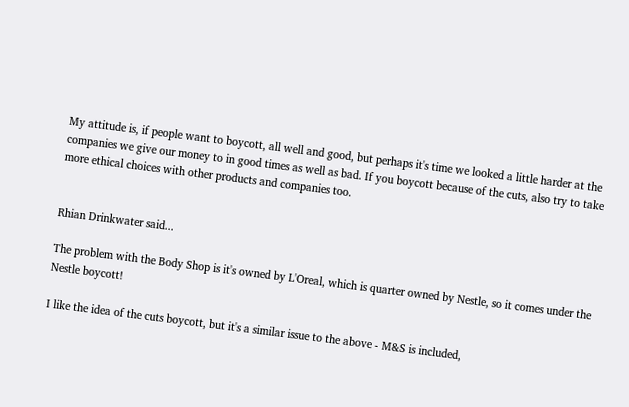My attitude is, if people want to boycott, all well and good, but perhaps it's time we looked a little harder at the companies we give our money to in good times as well as bad. If you boycott because of the cuts, also try to take more ethical choices with other products and companies too.


Rhian Drinkwater said...

The problem with the Body Shop is it's owned by L'Oreal, which is quarter owned by Nestle, so it comes under the Nestle boycott!

I like the idea of the cuts boycott, but it's a similar issue to the above - M&S is included,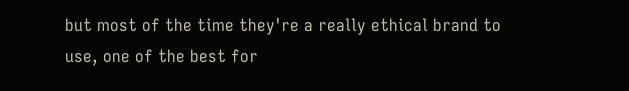but most of the time they're a really ethical brand to use, one of the best for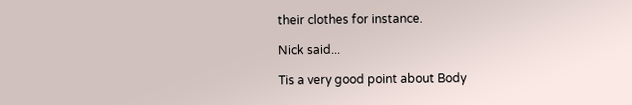their clothes for instance.

Nick said...

Tis a very good point about Body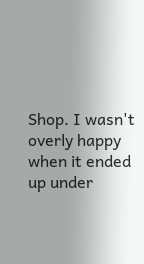Shop. I wasn't overly happy when it ended up under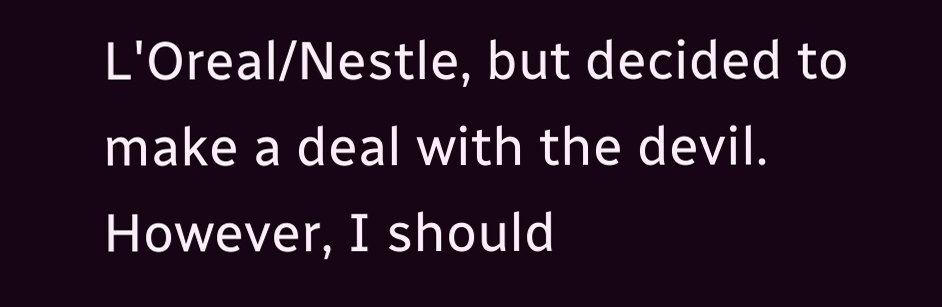L'Oreal/Nestle, but decided to make a deal with the devil. However, I should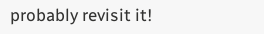probably revisit it!